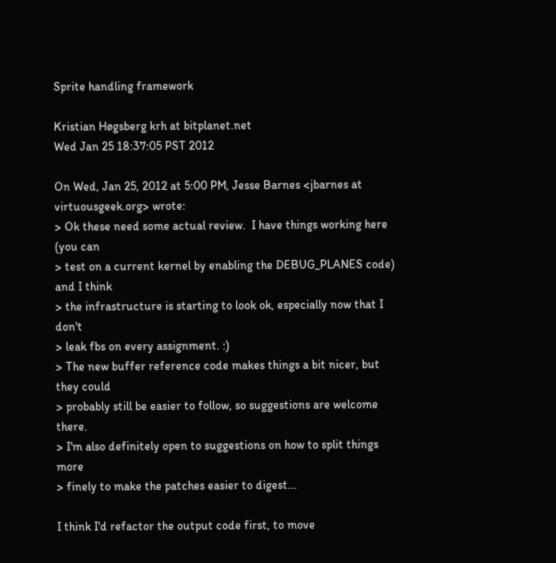Sprite handling framework

Kristian Høgsberg krh at bitplanet.net
Wed Jan 25 18:37:05 PST 2012

On Wed, Jan 25, 2012 at 5:00 PM, Jesse Barnes <jbarnes at virtuousgeek.org> wrote:
> Ok these need some actual review.  I have things working here (you can
> test on a current kernel by enabling the DEBUG_PLANES code) and I think
> the infrastructure is starting to look ok, especially now that I don't
> leak fbs on every assignment. :)
> The new buffer reference code makes things a bit nicer, but they could
> probably still be easier to follow, so suggestions are welcome there.
> I'm also definitely open to suggestions on how to split things more
> finely to make the patches easier to digest...

I think I'd refactor the output code first, to move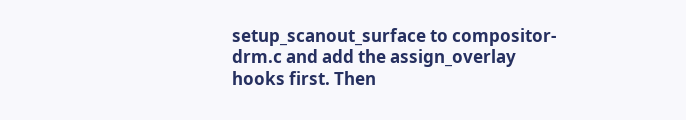setup_scanout_surface to compositor-drm.c and add the assign_overlay
hooks first. Then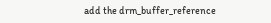add the drm_buffer_reference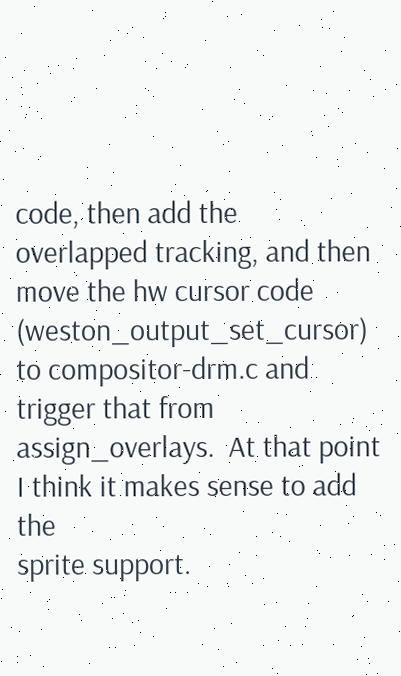code, then add the
overlapped tracking, and then move the hw cursor code
(weston_output_set_cursor) to compositor-drm.c and trigger that from
assign_overlays.  At that point I think it makes sense to add the
sprite support.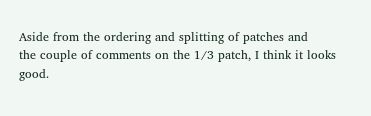Aside from the ordering and splitting of patches and
the couple of comments on the 1/3 patch, I think it looks good.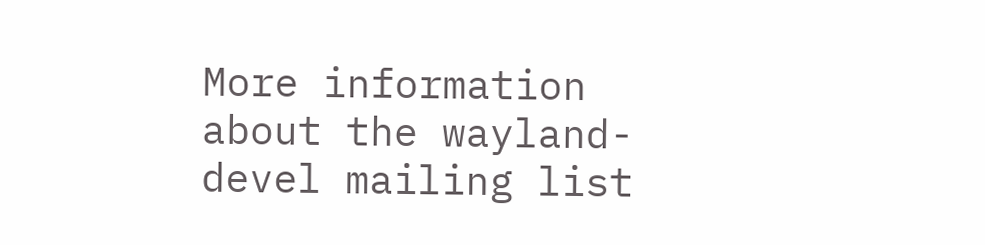More information about the wayland-devel mailing list